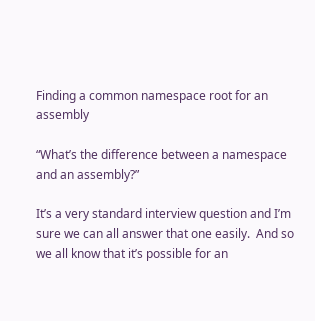Finding a common namespace root for an assembly

“What’s the difference between a namespace and an assembly?”

It’s a very standard interview question and I’m sure we can all answer that one easily.  And so we all know that it’s possible for an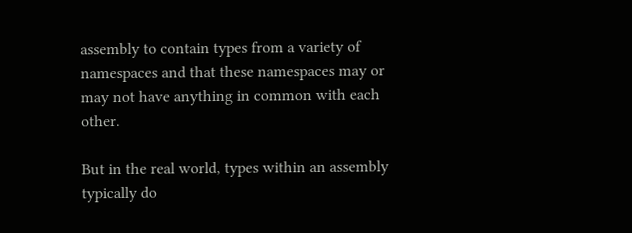assembly to contain types from a variety of namespaces and that these namespaces may or may not have anything in common with each other.

But in the real world, types within an assembly typically do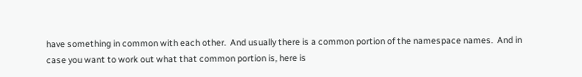have something in common with each other.  And usually there is a common portion of the namespace names.  And in case you want to work out what that common portion is, here is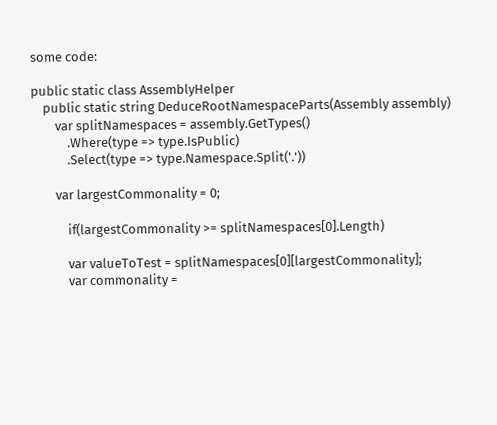some code:

public static class AssemblyHelper
    public static string DeduceRootNamespaceParts(Assembly assembly)
        var splitNamespaces = assembly.GetTypes()
            .Where(type => type.IsPublic)
            .Select(type => type.Namespace.Split('.'))

        var largestCommonality = 0;

            if(largestCommonality >= splitNamespaces[0].Length)

            var valueToTest = splitNamespaces[0][largestCommonality];
            var commonality =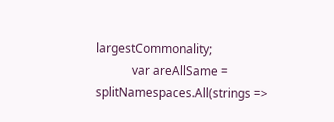largestCommonality;
            var areAllSame = splitNamespaces.All(strings =>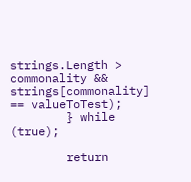strings.Length > commonality && strings[commonality] == valueToTest);
        } while (true);

        return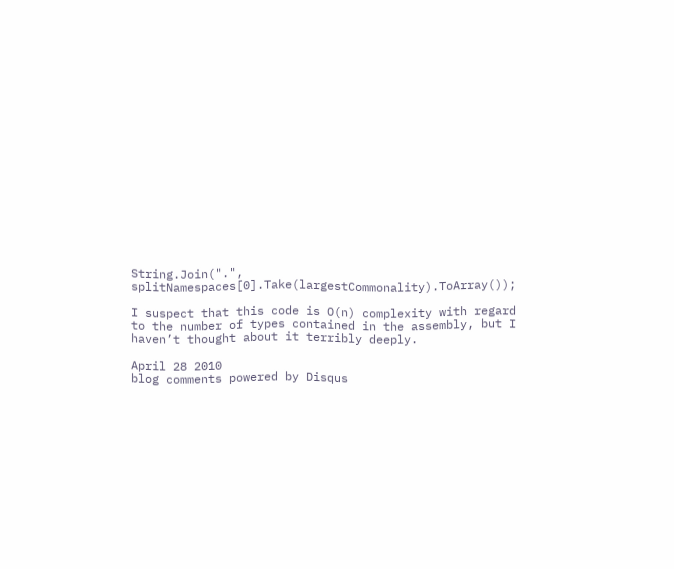String.Join(".", splitNamespaces[0].Take(largestCommonality).ToArray());

I suspect that this code is O(n) complexity with regard to the number of types contained in the assembly, but I haven’t thought about it terribly deeply.

April 28 2010
blog comments powered by Disqus